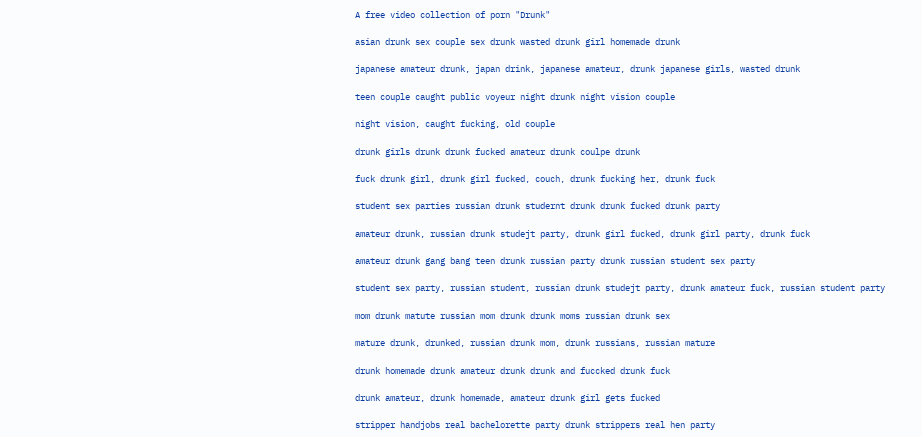A free video collection of porn "Drunk"

asian drunk sex couple sex drunk wasted drunk girl homemade drunk

japanese amateur drunk, japan drink, japanese amateur, drunk japanese girls, wasted drunk

teen couple caught public voyeur night drunk night vision couple

night vision, caught fucking, old couple

drunk girls drunk drunk fucked amateur drunk coulpe drunk

fuck drunk girl, drunk girl fucked, couch, drunk fucking her, drunk fuck

student sex parties russian drunk studernt drunk drunk fucked drunk party

amateur drunk, russian drunk studejt party, drunk girl fucked, drunk girl party, drunk fuck

amateur drunk gang bang teen drunk russian party drunk russian student sex party

student sex party, russian student, russian drunk studejt party, drunk amateur fuck, russian student party

mom drunk matute russian mom drunk drunk moms russian drunk sex

mature drunk, drunked, russian drunk mom, drunk russians, russian mature

drunk homemade drunk amateur drunk drunk and fuccked drunk fuck

drunk amateur, drunk homemade, amateur drunk girl gets fucked

stripper handjobs real bachelorette party drunk strippers real hen party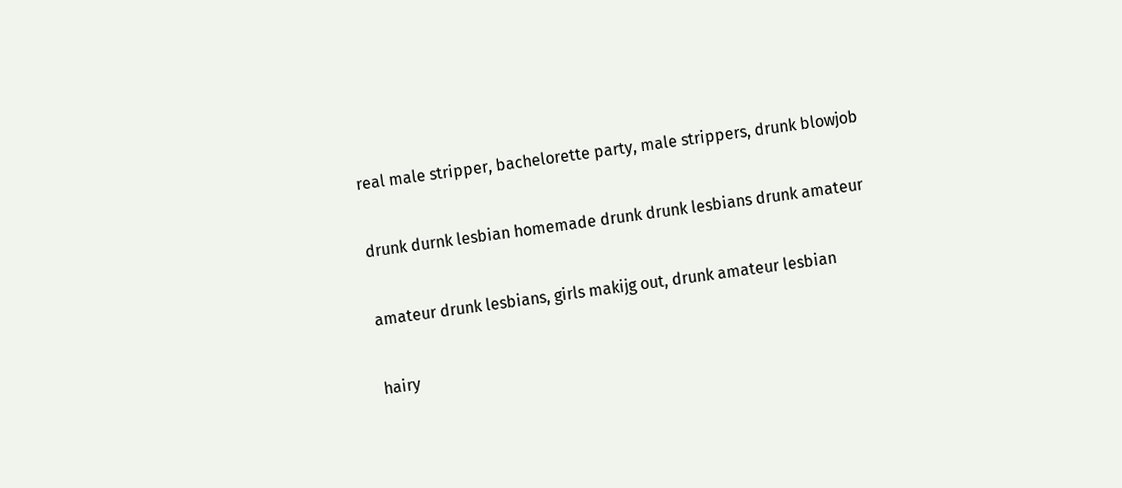real male stripper, bachelorette party, male strippers, drunk blowjob

drunk durnk lesbian homemade drunk drunk lesbians drunk amateur

amateur drunk lesbians, girls makijg out, drunk amateur lesbian

hairy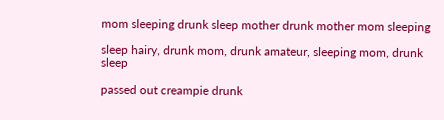mom sleeping drunk sleep mother drunk mother mom sleeping

sleep hairy, drunk mom, drunk amateur, sleeping mom, drunk sleep

passed out creampie drunk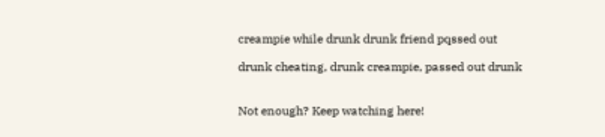creampie while drunk drunk friend pqssed out

drunk cheating, drunk creampie, passed out drunk


Not enough? Keep watching here!